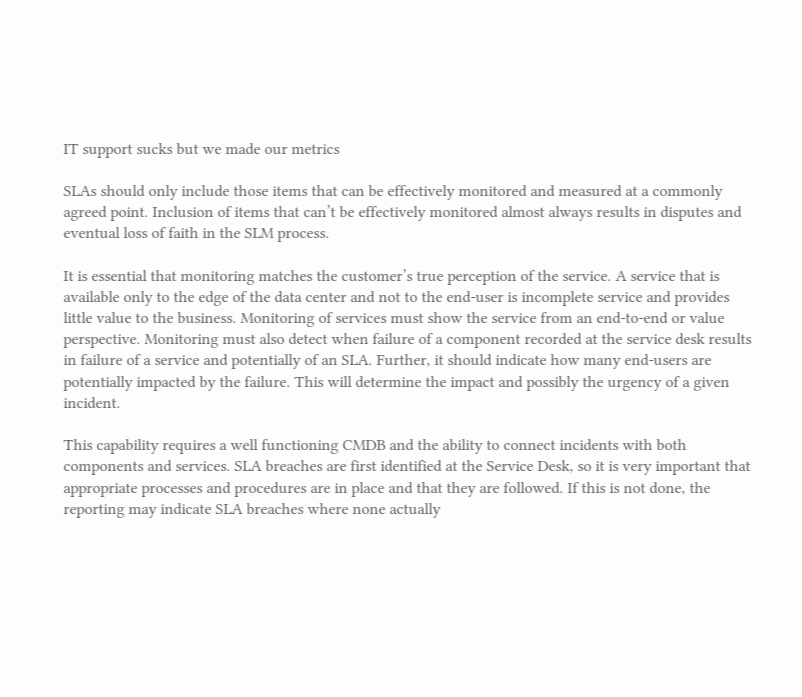IT support sucks but we made our metrics

SLAs should only include those items that can be effectively monitored and measured at a commonly agreed point. Inclusion of items that can’t be effectively monitored almost always results in disputes and eventual loss of faith in the SLM process.

It is essential that monitoring matches the customer’s true perception of the service. A service that is available only to the edge of the data center and not to the end-user is incomplete service and provides little value to the business. Monitoring of services must show the service from an end-to-end or value perspective. Monitoring must also detect when failure of a component recorded at the service desk results in failure of a service and potentially of an SLA. Further, it should indicate how many end-users are potentially impacted by the failure. This will determine the impact and possibly the urgency of a given incident.

This capability requires a well functioning CMDB and the ability to connect incidents with both components and services. SLA breaches are first identified at the Service Desk, so it is very important that appropriate processes and procedures are in place and that they are followed. If this is not done, the reporting may indicate SLA breaches where none actually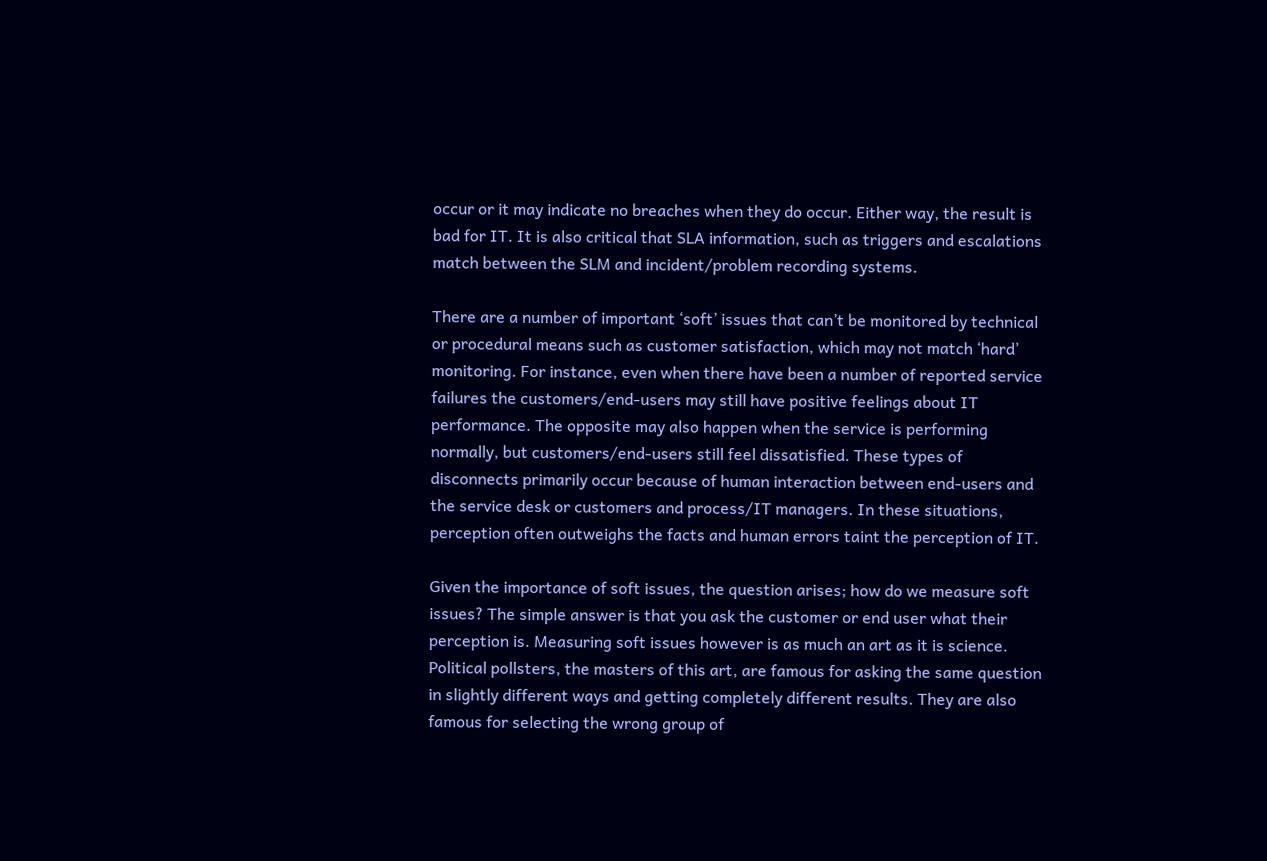occur or it may indicate no breaches when they do occur. Either way, the result is bad for IT. It is also critical that SLA information, such as triggers and escalations match between the SLM and incident/problem recording systems.

There are a number of important ‘soft’ issues that can’t be monitored by technical or procedural means such as customer satisfaction, which may not match ‘hard’ monitoring. For instance, even when there have been a number of reported service failures the customers/end-users may still have positive feelings about IT performance. The opposite may also happen when the service is performing normally, but customers/end-users still feel dissatisfied. These types of disconnects primarily occur because of human interaction between end-users and the service desk or customers and process/IT managers. In these situations, perception often outweighs the facts and human errors taint the perception of IT.

Given the importance of soft issues, the question arises; how do we measure soft issues? The simple answer is that you ask the customer or end user what their perception is. Measuring soft issues however is as much an art as it is science. Political pollsters, the masters of this art, are famous for asking the same question in slightly different ways and getting completely different results. They are also famous for selecting the wrong group of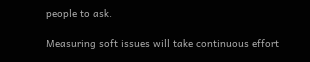people to ask.

Measuring soft issues will take continuous effort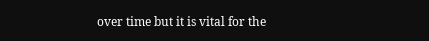over time but it is vital for the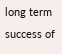long term success of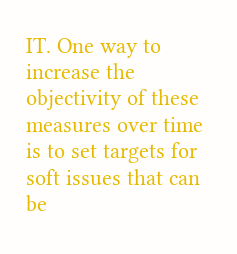IT. One way to increase the objectivity of these measures over time is to set targets for soft issues that can be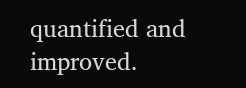quantified and improved.